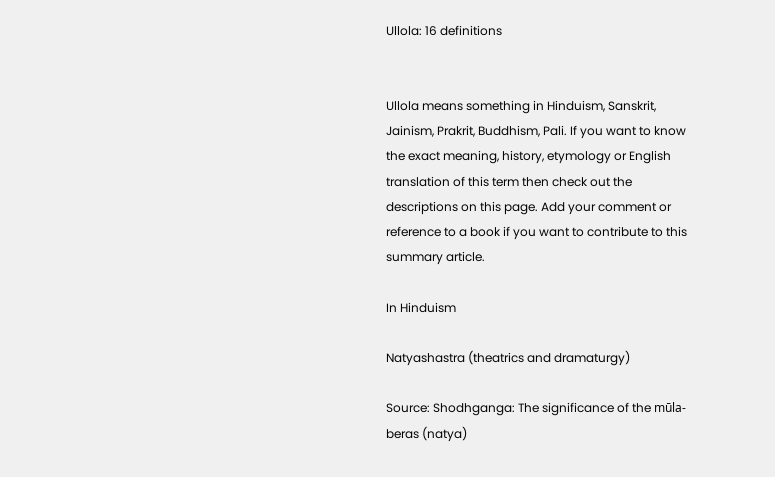Ullola: 16 definitions


Ullola means something in Hinduism, Sanskrit, Jainism, Prakrit, Buddhism, Pali. If you want to know the exact meaning, history, etymology or English translation of this term then check out the descriptions on this page. Add your comment or reference to a book if you want to contribute to this summary article.

In Hinduism

Natyashastra (theatrics and dramaturgy)

Source: Shodhganga: The significance of the mūla-beras (natya)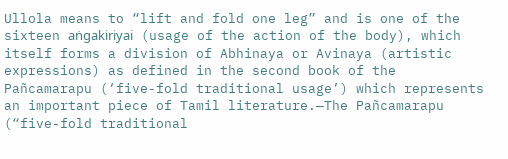Ullola means to “lift and fold one leg” and is one of the sixteen aṅgakiriyai (usage of the action of the body), which itself forms a division of Abhinaya or Avinaya (artistic expressions) as defined in the second book of the Pañcamarapu (‘five-fold traditional usage’) which represents an important piece of Tamil literature.—The Pañcamarapu (“five-fold traditional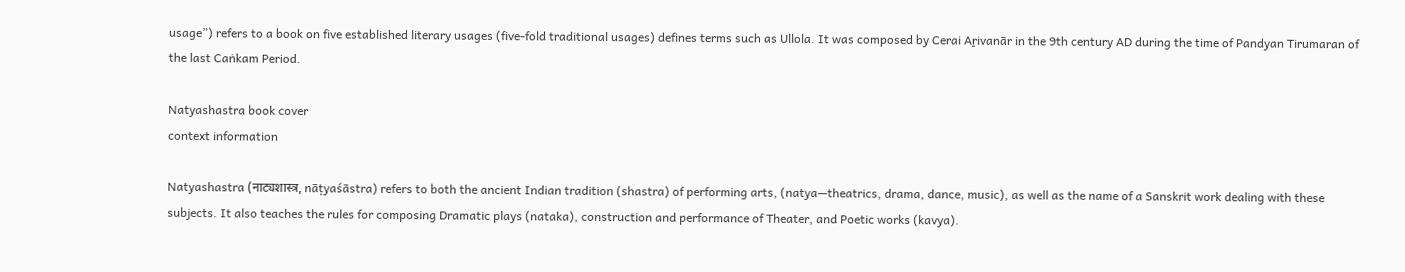usage”) refers to a book on five established literary usages (five-fold traditional usages) defines terms such as Ullola. It was composed by Cerai Aṟivanār in the 9th century AD during the time of Pandyan Tirumaran of the last Caṅkam Period.

Natyashastra book cover
context information

Natyashastra (नाट्यशास्त्र, nāṭyaśāstra) refers to both the ancient Indian tradition (shastra) of performing arts, (natya—theatrics, drama, dance, music), as well as the name of a Sanskrit work dealing with these subjects. It also teaches the rules for composing Dramatic plays (nataka), construction and performance of Theater, and Poetic works (kavya).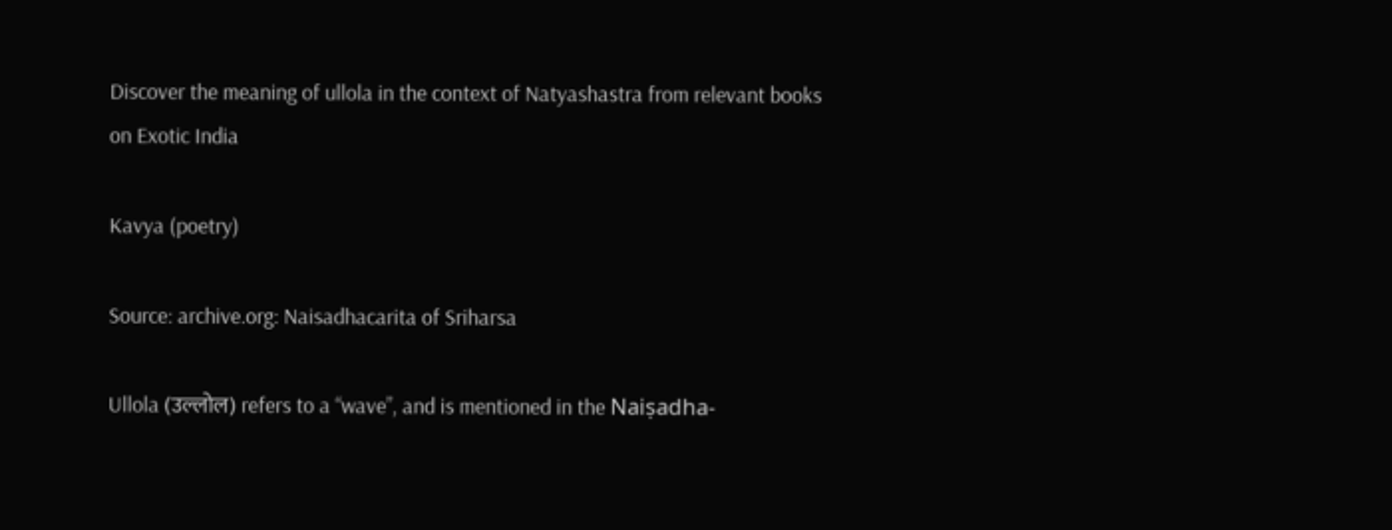Discover the meaning of ullola in the context of Natyashastra from relevant books on Exotic India

Kavya (poetry)

Source: archive.org: Naisadhacarita of Sriharsa

Ullola (उल्लोल) refers to a “wave”, and is mentioned in the Naiṣadha-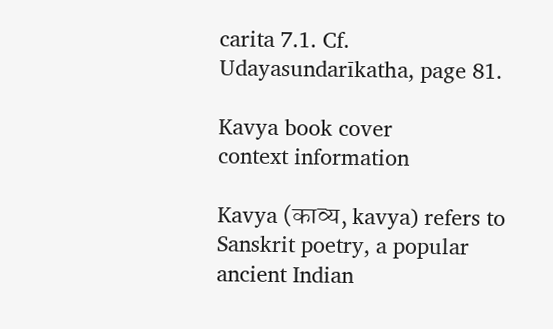carita 7.1. Cf. Udayasundarīkatha, page 81.

Kavya book cover
context information

Kavya (काव्य, kavya) refers to Sanskrit poetry, a popular ancient Indian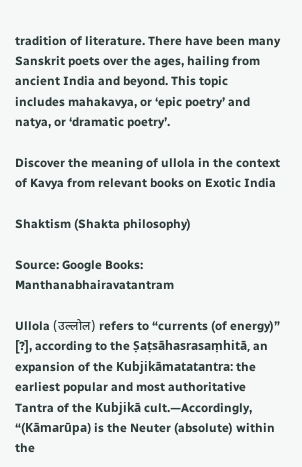tradition of literature. There have been many Sanskrit poets over the ages, hailing from ancient India and beyond. This topic includes mahakavya, or ‘epic poetry’ and natya, or ‘dramatic poetry’.

Discover the meaning of ullola in the context of Kavya from relevant books on Exotic India

Shaktism (Shakta philosophy)

Source: Google Books: Manthanabhairavatantram

Ullola (उल्लोल) refers to “currents (of energy)” [?], according to the Ṣaṭsāhasrasaṃhitā, an expansion of the Kubjikāmatatantra: the earliest popular and most authoritative Tantra of the Kubjikā cult.—Accordingly, “(Kāmarūpa) is the Neuter (absolute) within the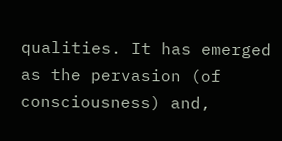qualities. It has emerged as the pervasion (of consciousness) and,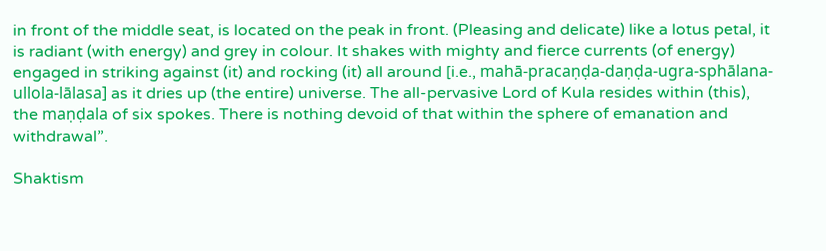in front of the middle seat, is located on the peak in front. (Pleasing and delicate) like a lotus petal, it is radiant (with energy) and grey in colour. It shakes with mighty and fierce currents (of energy) engaged in striking against (it) and rocking (it) all around [i.e., mahā-pracaṇḍa-daṇḍa-ugra-sphālana-ullola-lālasa] as it dries up (the entire) universe. The all-pervasive Lord of Kula resides within (this), the maṇḍala of six spokes. There is nothing devoid of that within the sphere of emanation and withdrawal”.

Shaktism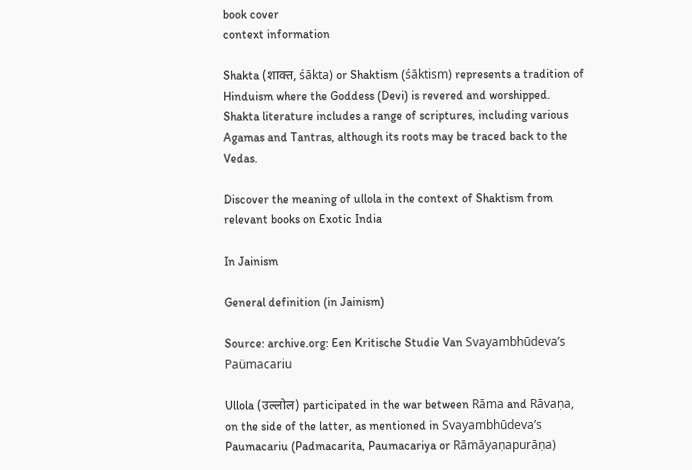book cover
context information

Shakta (शाक्त, śākta) or Shaktism (śāktism) represents a tradition of Hinduism where the Goddess (Devi) is revered and worshipped. Shakta literature includes a range of scriptures, including various Agamas and Tantras, although its roots may be traced back to the Vedas.

Discover the meaning of ullola in the context of Shaktism from relevant books on Exotic India

In Jainism

General definition (in Jainism)

Source: archive.org: Een Kritische Studie Van Svayambhūdeva’s Paümacariu

Ullola (उल्लोल) participated in the war between Rāma and Rāvaṇa, on the side of the latter, as mentioned in Svayambhūdeva’s Paumacariu (Padmacarita, Paumacariya or Rāmāyaṇapurāṇa)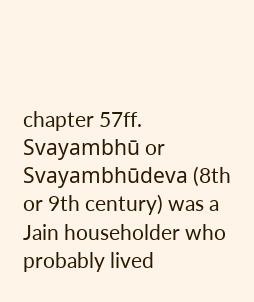chapter 57ff. Svayambhū or Svayambhūdeva (8th or 9th century) was a Jain householder who probably lived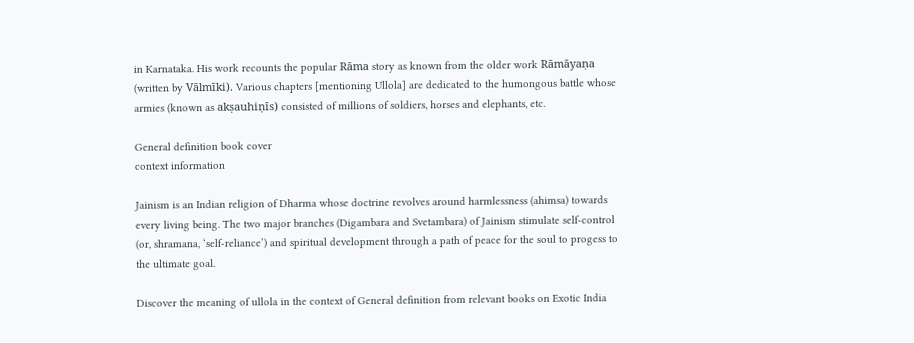in Karnataka. His work recounts the popular Rāma story as known from the older work Rāmāyaṇa (written by Vālmīki). Various chapters [mentioning Ullola] are dedicated to the humongous battle whose armies (known as akṣauhiṇīs) consisted of millions of soldiers, horses and elephants, etc.

General definition book cover
context information

Jainism is an Indian religion of Dharma whose doctrine revolves around harmlessness (ahimsa) towards every living being. The two major branches (Digambara and Svetambara) of Jainism stimulate self-control (or, shramana, ‘self-reliance’) and spiritual development through a path of peace for the soul to progess to the ultimate goal.

Discover the meaning of ullola in the context of General definition from relevant books on Exotic India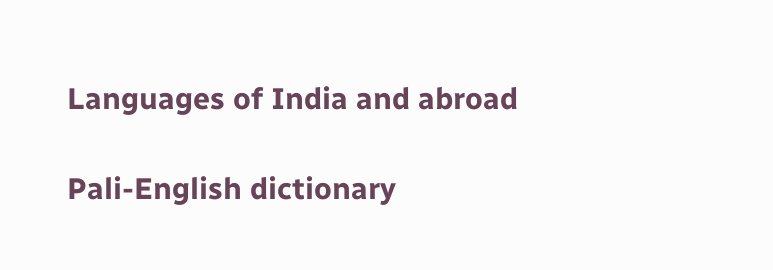Languages of India and abroad

Pali-English dictionary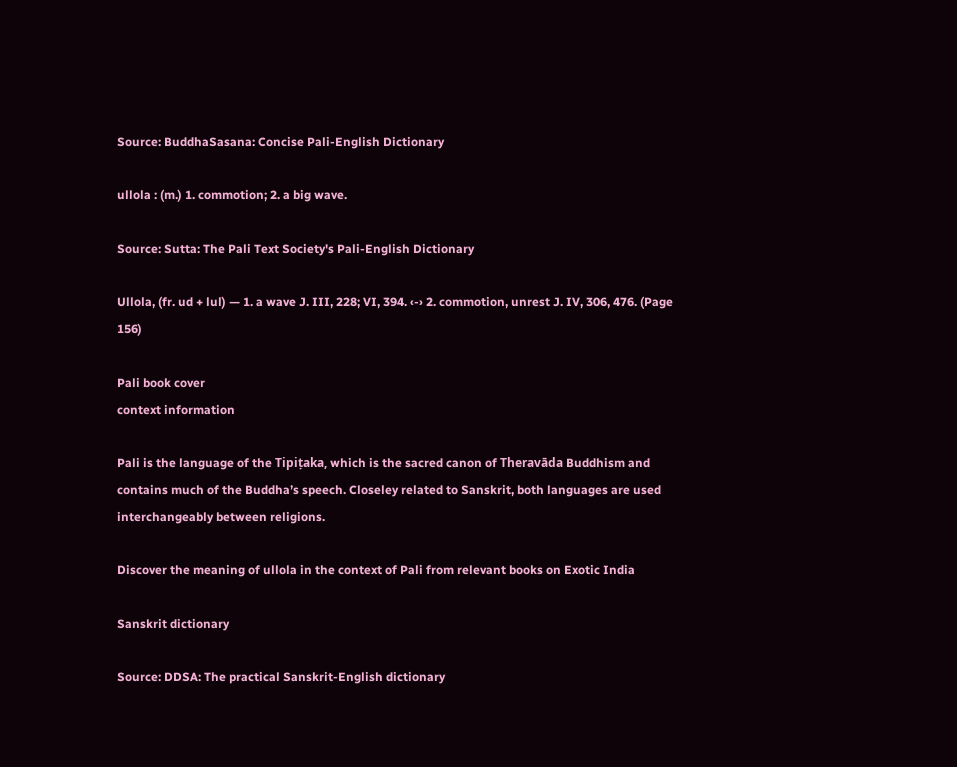Source: BuddhaSasana: Concise Pali-English Dictionary

ullola : (m.) 1. commotion; 2. a big wave.

Source: Sutta: The Pali Text Society's Pali-English Dictionary

Ullola, (fr. ud + lul) — 1. a wave J. III, 228; VI, 394. ‹-› 2. commotion, unrest J. IV, 306, 476. (Page 156)

Pali book cover
context information

Pali is the language of the Tipiṭaka, which is the sacred canon of Theravāda Buddhism and contains much of the Buddha’s speech. Closeley related to Sanskrit, both languages are used interchangeably between religions.

Discover the meaning of ullola in the context of Pali from relevant books on Exotic India

Sanskrit dictionary

Source: DDSA: The practical Sanskrit-English dictionary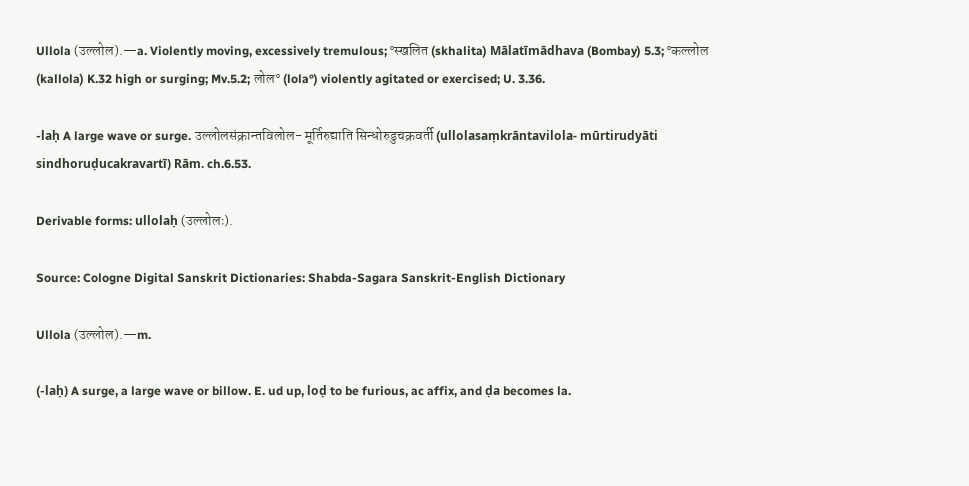Ullola (उल्लोल).—a. Violently moving, excessively tremulous; °स्खलित (skhalita) Mālatīmādhava (Bombay) 5.3; °कल्लोल (kallola) K.32 high or surging; Mv.5.2; लोल° (lola°) violently agitated or exercised; U. 3.36.

-laḥ A large wave or surge. उल्लोलसंक्रान्तविलोल- मूर्तिरुद्याति सिन्धोरुडुचक्रवर्ती (ullolasaṃkrāntavilola- mūrtirudyāti sindhoruḍucakravartī) Rām. ch.6.53.

Derivable forms: ullolaḥ (उल्लोलः).

Source: Cologne Digital Sanskrit Dictionaries: Shabda-Sagara Sanskrit-English Dictionary

Ullola (उल्लोल).—m.

(-laḥ) A surge, a large wave or billow. E. ud up, loḍ to be furious, ac affix, and ḍa becomes la.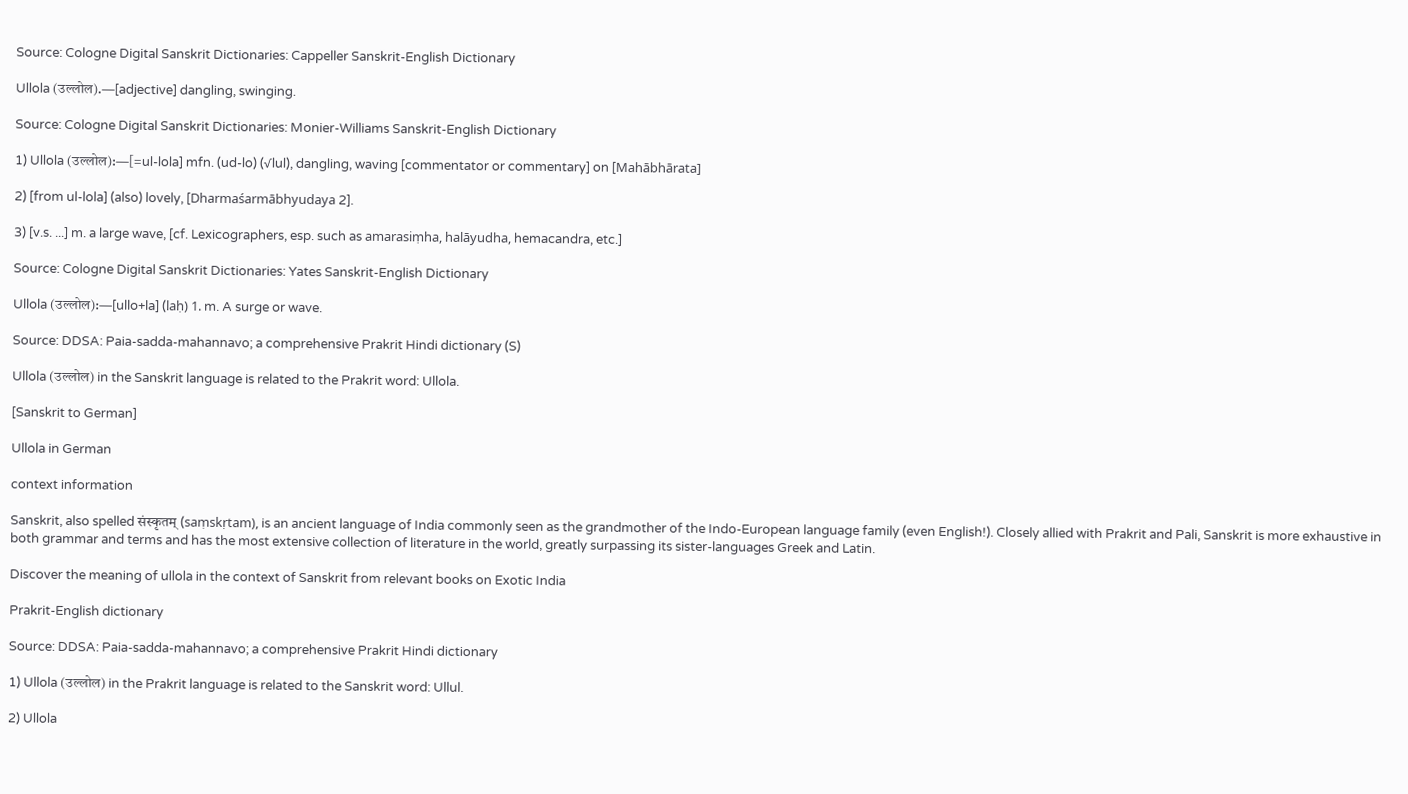Source: Cologne Digital Sanskrit Dictionaries: Cappeller Sanskrit-English Dictionary

Ullola (उल्लोल).—[adjective] dangling, swinging.

Source: Cologne Digital Sanskrit Dictionaries: Monier-Williams Sanskrit-English Dictionary

1) Ullola (उल्लोल):—[=ul-lola] mfn. (ud-lo) (√lul), dangling, waving [commentator or commentary] on [Mahābhārata]

2) [from ul-lola] (also) lovely, [Dharmaśarmābhyudaya 2].

3) [v.s. ...] m. a large wave, [cf. Lexicographers, esp. such as amarasiṃha, halāyudha, hemacandra, etc.]

Source: Cologne Digital Sanskrit Dictionaries: Yates Sanskrit-English Dictionary

Ullola (उल्लोल):—[ullo+la] (laḥ) 1. m. A surge or wave.

Source: DDSA: Paia-sadda-mahannavo; a comprehensive Prakrit Hindi dictionary (S)

Ullola (उल्लोल) in the Sanskrit language is related to the Prakrit word: Ullola.

[Sanskrit to German]

Ullola in German

context information

Sanskrit, also spelled संस्कृतम् (saṃskṛtam), is an ancient language of India commonly seen as the grandmother of the Indo-European language family (even English!). Closely allied with Prakrit and Pali, Sanskrit is more exhaustive in both grammar and terms and has the most extensive collection of literature in the world, greatly surpassing its sister-languages Greek and Latin.

Discover the meaning of ullola in the context of Sanskrit from relevant books on Exotic India

Prakrit-English dictionary

Source: DDSA: Paia-sadda-mahannavo; a comprehensive Prakrit Hindi dictionary

1) Ullola (उल्लोल) in the Prakrit language is related to the Sanskrit word: Ullul.

2) Ullola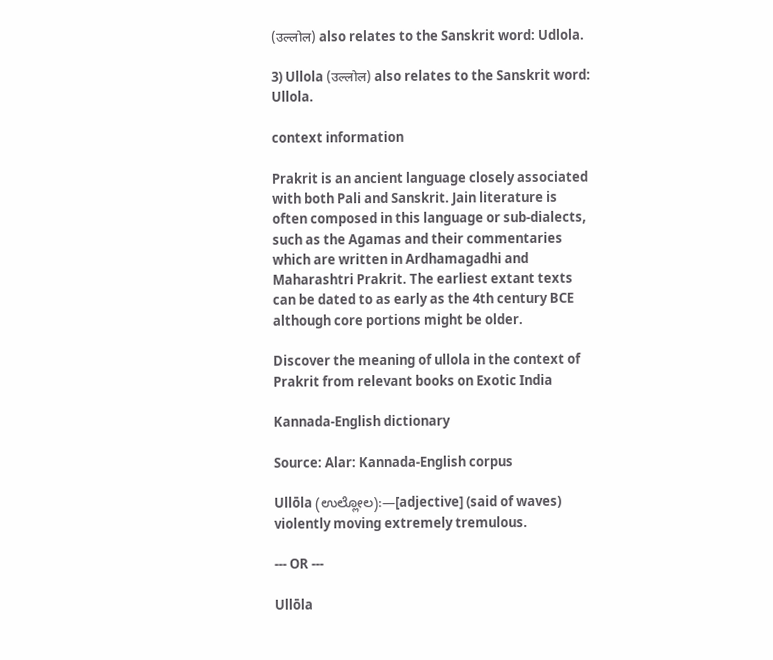(उल्लोल) also relates to the Sanskrit word: Udlola.

3) Ullola (उल्लोल) also relates to the Sanskrit word: Ullola.

context information

Prakrit is an ancient language closely associated with both Pali and Sanskrit. Jain literature is often composed in this language or sub-dialects, such as the Agamas and their commentaries which are written in Ardhamagadhi and Maharashtri Prakrit. The earliest extant texts can be dated to as early as the 4th century BCE although core portions might be older.

Discover the meaning of ullola in the context of Prakrit from relevant books on Exotic India

Kannada-English dictionary

Source: Alar: Kannada-English corpus

Ullōla (ಉಲ್ಲೋಲ):—[adjective] (said of waves) violently moving extremely tremulous.

--- OR ---

Ullōla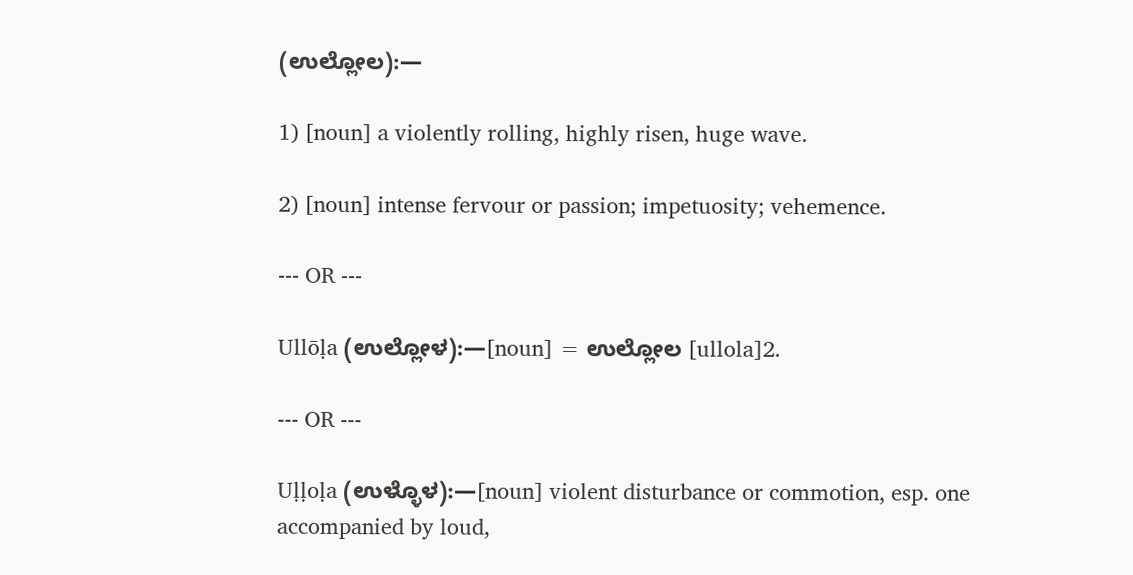(ಉಲ್ಲೋಲ):—

1) [noun] a violently rolling, highly risen, huge wave.

2) [noun] intense fervour or passion; impetuosity; vehemence.

--- OR ---

Ullōḷa (ಉಲ್ಲೋಳ):—[noun] = ಉಲ್ಲೋಲ [ullola]2.

--- OR ---

Uḷḷoḷa (ಉಳ್ಳೊಳ):—[noun] violent disturbance or commotion, esp. one accompanied by loud,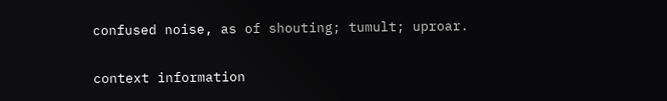confused noise, as of shouting; tumult; uproar.

context information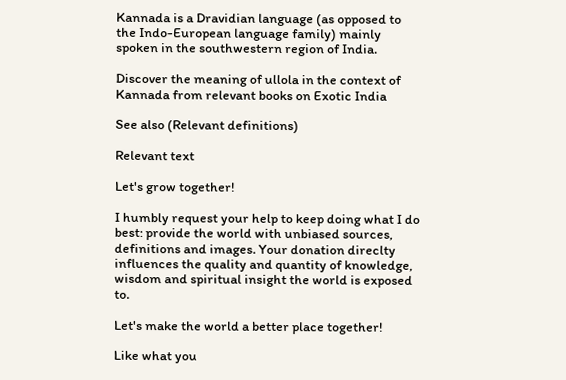Kannada is a Dravidian language (as opposed to the Indo-European language family) mainly spoken in the southwestern region of India.

Discover the meaning of ullola in the context of Kannada from relevant books on Exotic India

See also (Relevant definitions)

Relevant text

Let's grow together!

I humbly request your help to keep doing what I do best: provide the world with unbiased sources, definitions and images. Your donation direclty influences the quality and quantity of knowledge, wisdom and spiritual insight the world is exposed to.

Let's make the world a better place together!

Like what you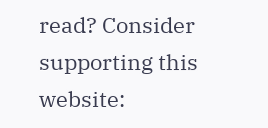read? Consider supporting this website: